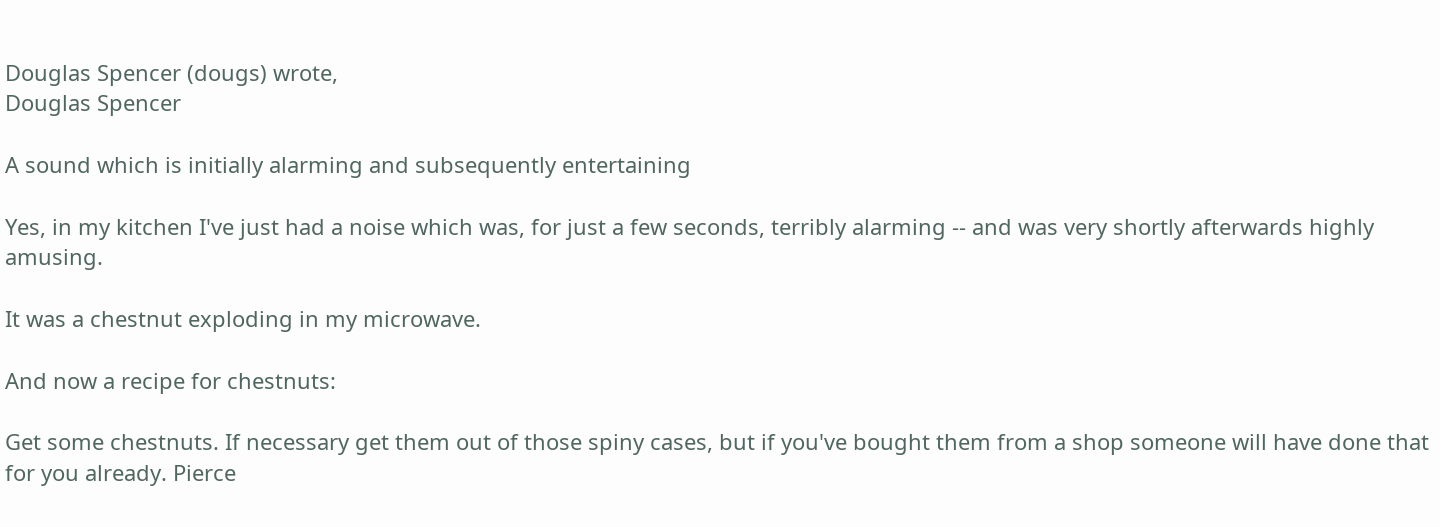Douglas Spencer (dougs) wrote,
Douglas Spencer

A sound which is initially alarming and subsequently entertaining

Yes, in my kitchen I've just had a noise which was, for just a few seconds, terribly alarming -- and was very shortly afterwards highly amusing.

It was a chestnut exploding in my microwave.

And now a recipe for chestnuts:

Get some chestnuts. If necessary get them out of those spiny cases, but if you've bought them from a shop someone will have done that for you already. Pierce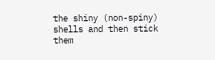the shiny (non-spiny) shells and then stick them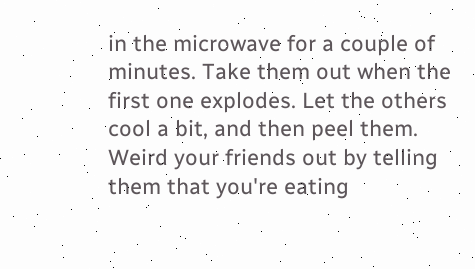in the microwave for a couple of minutes. Take them out when the first one explodes. Let the others cool a bit, and then peel them. Weird your friends out by telling them that you're eating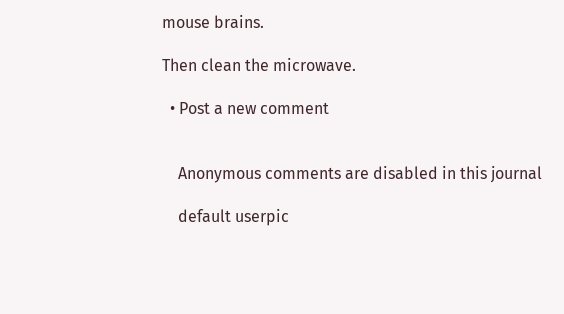mouse brains.

Then clean the microwave.

  • Post a new comment


    Anonymous comments are disabled in this journal

    default userpic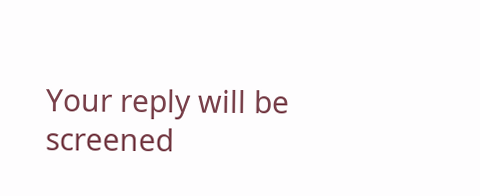Your reply will be screened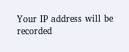Your IP address will be recorded